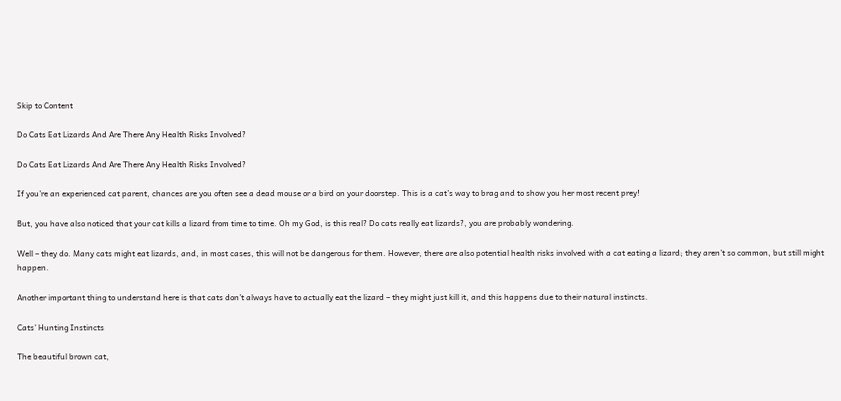Skip to Content

Do Cats Eat Lizards And Are There Any Health Risks Involved?

Do Cats Eat Lizards And Are There Any Health Risks Involved?

If you’re an experienced cat parent, chances are you often see a dead mouse or a bird on your doorstep. This is a cat’s way to brag and to show you her most recent prey!

But, you have also noticed that your cat kills a lizard from time to time. Oh my God, is this real? Do cats really eat lizards?, you are probably wondering.

Well – they do. Many cats might eat lizards, and, in most cases, this will not be dangerous for them. However, there are also potential health risks involved with a cat eating a lizard; they aren’t so common, but still might happen.

Another important thing to understand here is that cats don’t always have to actually eat the lizard – they might just kill it, and this happens due to their natural instincts.

Cats’ Hunting Instincts

The beautiful brown cat,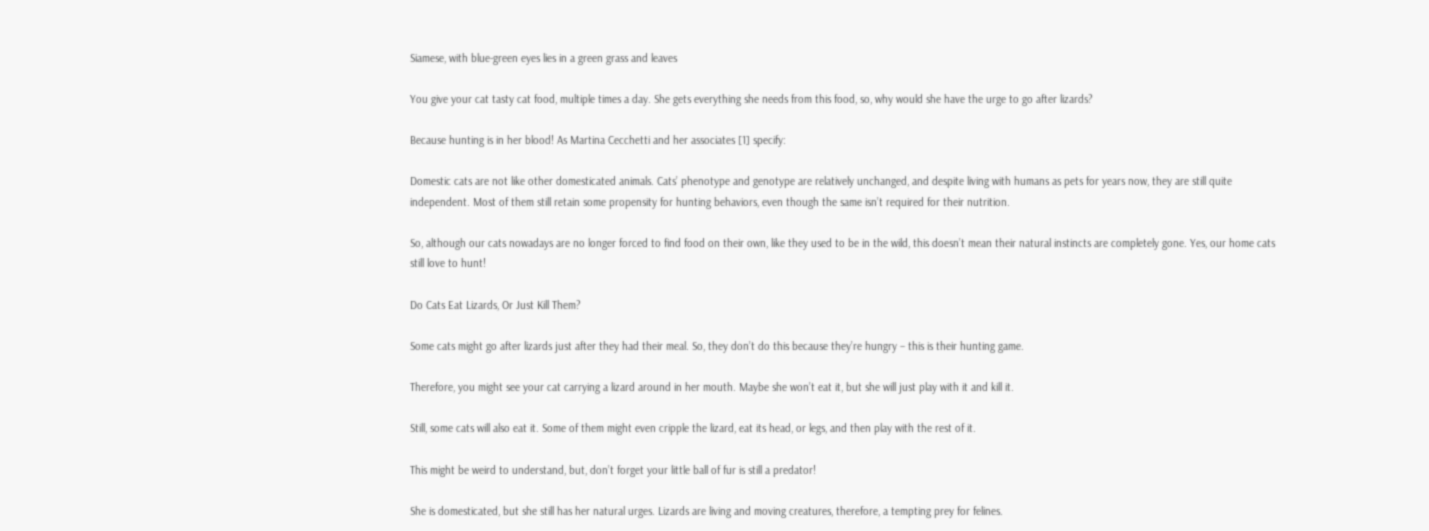Siamese, with blue-green eyes lies in a green grass and leaves

You give your cat tasty cat food, multiple times a day. She gets everything she needs from this food, so, why would she have the urge to go after lizards?

Because hunting is in her blood! As Martina Cecchetti and her associates [1] specify:

Domestic cats are not like other domesticated animals. Cats’ phenotype and genotype are relatively unchanged, and despite living with humans as pets for years now, they are still quite independent. Most of them still retain some propensity for hunting behaviors, even though the same isn’t required for their nutrition.

So, although our cats nowadays are no longer forced to find food on their own, like they used to be in the wild, this doesn’t mean their natural instincts are completely gone. Yes, our home cats still love to hunt!

Do Cats Eat Lizards, Or Just Kill Them?

Some cats might go after lizards just after they had their meal. So, they don’t do this because they’re hungry – this is their hunting game.

Therefore, you might see your cat carrying a lizard around in her mouth. Maybe she won’t eat it, but she will just play with it and kill it.

Still, some cats will also eat it. Some of them might even cripple the lizard, eat its head, or legs, and then play with the rest of it.

This might be weird to understand, but, don’t forget your little ball of fur is still a predator!

She is domesticated, but she still has her natural urges. Lizards are living and moving creatures, therefore, a tempting prey for felines.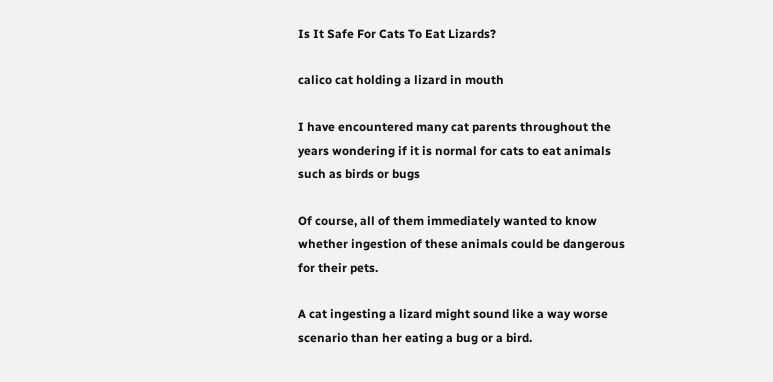Is It Safe For Cats To Eat Lizards?

calico cat holding a lizard in mouth

I have encountered many cat parents throughout the years wondering if it is normal for cats to eat animals such as birds or bugs

Of course, all of them immediately wanted to know whether ingestion of these animals could be dangerous for their pets.

A cat ingesting a lizard might sound like a way worse scenario than her eating a bug or a bird.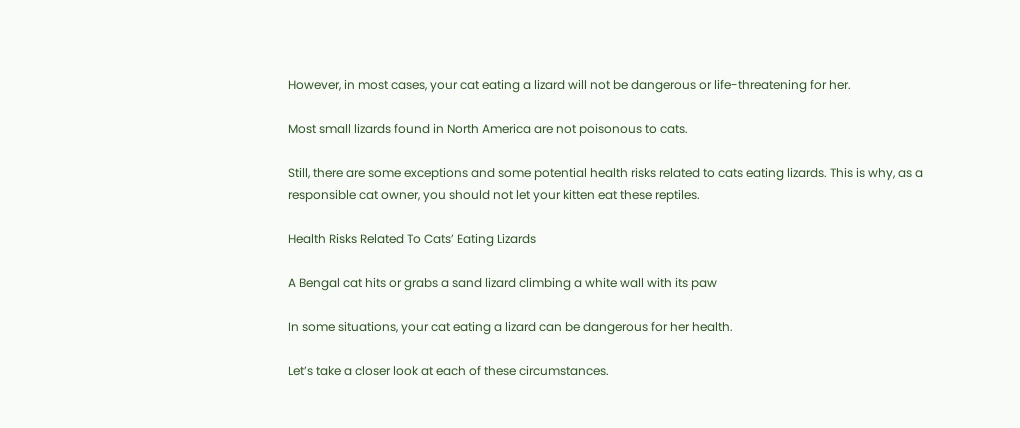However, in most cases, your cat eating a lizard will not be dangerous or life-threatening for her.

Most small lizards found in North America are not poisonous to cats.

Still, there are some exceptions and some potential health risks related to cats eating lizards. This is why, as a responsible cat owner, you should not let your kitten eat these reptiles.

Health Risks Related To Cats’ Eating Lizards

A Bengal cat hits or grabs a sand lizard climbing a white wall with its paw

In some situations, your cat eating a lizard can be dangerous for her health.

Let’s take a closer look at each of these circumstances.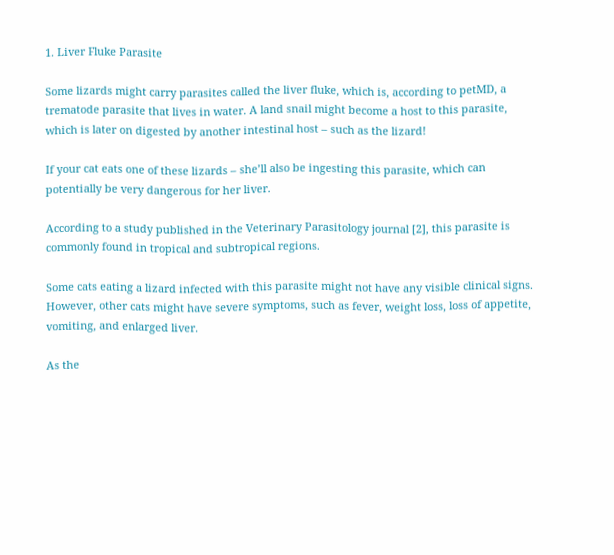1. Liver Fluke Parasite

Some lizards might carry parasites called the liver fluke, which is, according to petMD, a trematode parasite that lives in water. A land snail might become a host to this parasite, which is later on digested by another intestinal host – such as the lizard!

If your cat eats one of these lizards – she’ll also be ingesting this parasite, which can potentially be very dangerous for her liver.

According to a study published in the Veterinary Parasitology journal [2], this parasite is commonly found in tropical and subtropical regions.

Some cats eating a lizard infected with this parasite might not have any visible clinical signs. However, other cats might have severe symptoms, such as fever, weight loss, loss of appetite, vomiting, and enlarged liver.

As the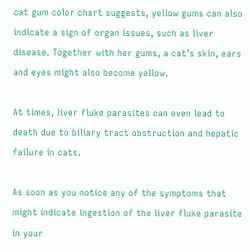cat gum color chart suggests, yellow gums can also indicate a sign of organ issues, such as liver disease. Together with her gums, a cat’s skin, ears and eyes might also become yellow.

At times, liver fluke parasites can even lead to death due to biliary tract obstruction and hepatic failure in cats.

As soon as you notice any of the symptoms that might indicate ingestion of the liver fluke parasite in your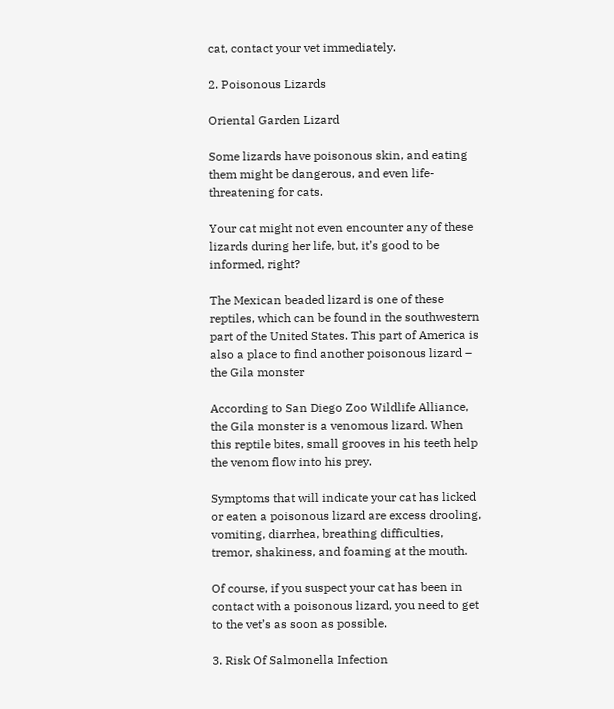cat, contact your vet immediately.

2. Poisonous Lizards

Oriental Garden Lizard

Some lizards have poisonous skin, and eating them might be dangerous, and even life-threatening for cats.

Your cat might not even encounter any of these lizards during her life, but, it’s good to be informed, right?

The Mexican beaded lizard is one of these reptiles, which can be found in the southwestern part of the United States. This part of America is also a place to find another poisonous lizard – the Gila monster

According to San Diego Zoo Wildlife Alliance,  the Gila monster is a venomous lizard. When this reptile bites, small grooves in his teeth help the venom flow into his prey.

Symptoms that will indicate your cat has licked or eaten a poisonous lizard are excess drooling, vomiting, diarrhea, breathing difficulties, tremor, shakiness, and foaming at the mouth.

Of course, if you suspect your cat has been in contact with a poisonous lizard, you need to get to the vet’s as soon as possible.

3. Risk Of Salmonella Infection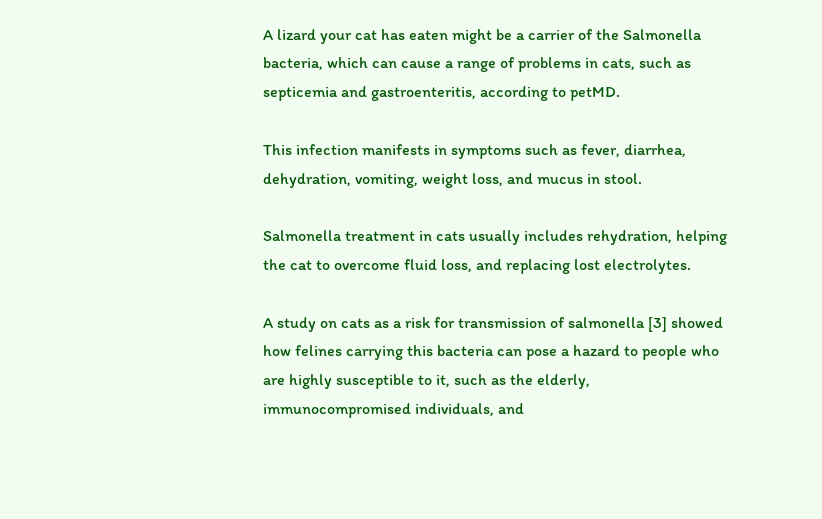A lizard your cat has eaten might be a carrier of the Salmonella bacteria, which can cause a range of problems in cats, such as septicemia and gastroenteritis, according to petMD.

This infection manifests in symptoms such as fever, diarrhea, dehydration, vomiting, weight loss, and mucus in stool.

Salmonella treatment in cats usually includes rehydration, helping the cat to overcome fluid loss, and replacing lost electrolytes.

A study on cats as a risk for transmission of salmonella [3] showed how felines carrying this bacteria can pose a hazard to people who are highly susceptible to it, such as the elderly, immunocompromised individuals, and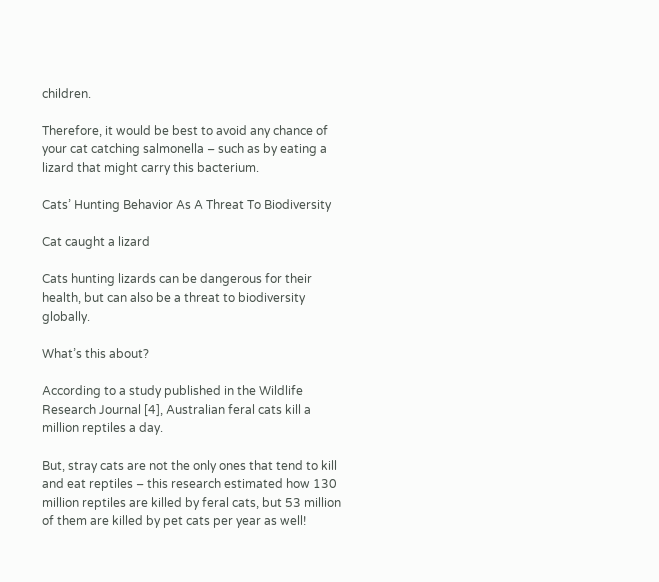children.

Therefore, it would be best to avoid any chance of your cat catching salmonella – such as by eating a lizard that might carry this bacterium.

Cats’ Hunting Behavior As A Threat To Biodiversity

Cat caught a lizard

Cats hunting lizards can be dangerous for their health, but can also be a threat to biodiversity globally.

What’s this about?

According to a study published in the Wildlife Research Journal [4], Australian feral cats kill a million reptiles a day.

But, stray cats are not the only ones that tend to kill and eat reptiles – this research estimated how 130 million reptiles are killed by feral cats, but 53 million of them are killed by pet cats per year as well!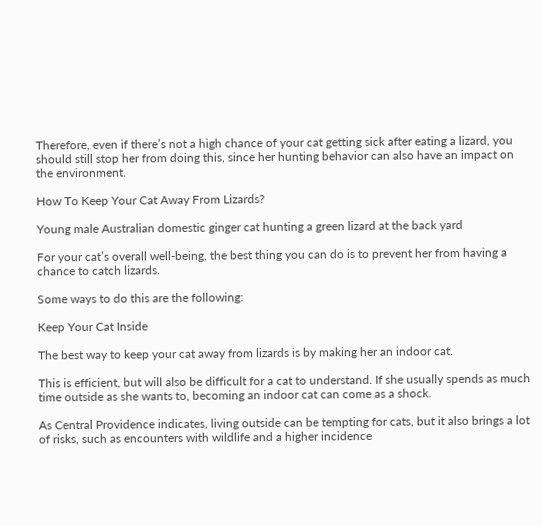Therefore, even if there’s not a high chance of your cat getting sick after eating a lizard, you should still stop her from doing this, since her hunting behavior can also have an impact on the environment.

How To Keep Your Cat Away From Lizards?

Young male Australian domestic ginger cat hunting a green lizard at the back yard

For your cat’s overall well-being, the best thing you can do is to prevent her from having a chance to catch lizards.

Some ways to do this are the following:

Keep Your Cat Inside

The best way to keep your cat away from lizards is by making her an indoor cat.

This is efficient, but will also be difficult for a cat to understand. If she usually spends as much time outside as she wants to, becoming an indoor cat can come as a shock.

As Central Providence indicates, living outside can be tempting for cats, but it also brings a lot of risks, such as encounters with wildlife and a higher incidence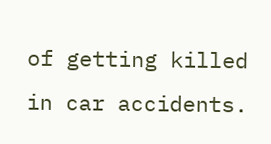of getting killed in car accidents.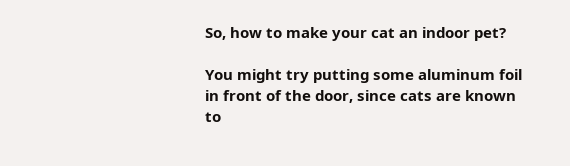So, how to make your cat an indoor pet?

You might try putting some aluminum foil in front of the door, since cats are known to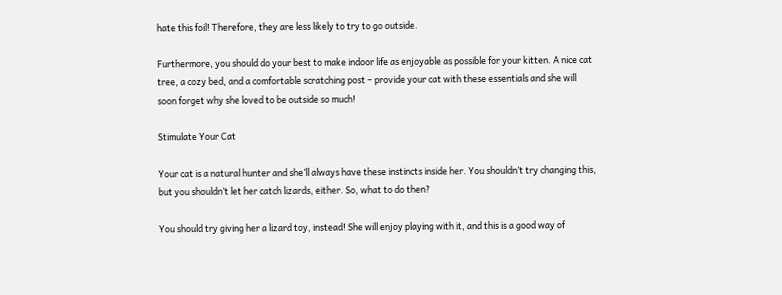hate this foil! Therefore, they are less likely to try to go outside.

Furthermore, you should do your best to make indoor life as enjoyable as possible for your kitten. A nice cat tree, a cozy bed, and a comfortable scratching post – provide your cat with these essentials and she will soon forget why she loved to be outside so much!

Stimulate Your Cat

Your cat is a natural hunter and she’ll always have these instincts inside her. You shouldn’t try changing this, but you shouldn’t let her catch lizards, either. So, what to do then?

You should try giving her a lizard toy, instead! She will enjoy playing with it, and this is a good way of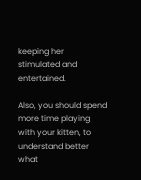keeping her stimulated and entertained.

Also, you should spend more time playing with your kitten, to understand better what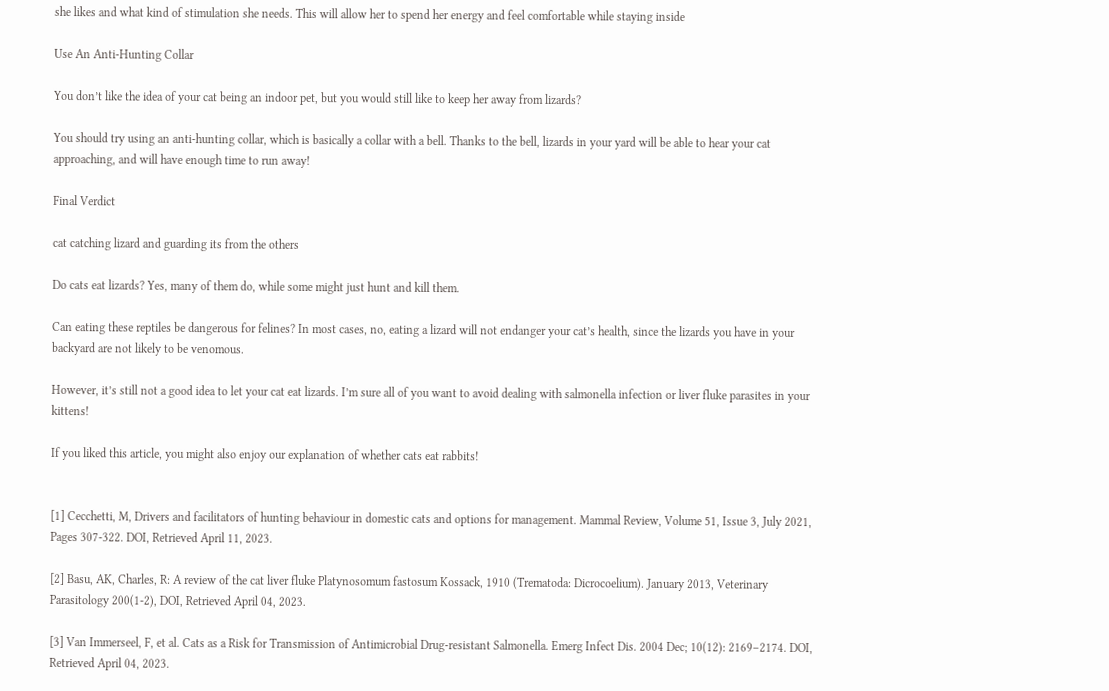she likes and what kind of stimulation she needs. This will allow her to spend her energy and feel comfortable while staying inside

Use An Anti-Hunting Collar

You don’t like the idea of your cat being an indoor pet, but you would still like to keep her away from lizards?

You should try using an anti-hunting collar, which is basically a collar with a bell. Thanks to the bell, lizards in your yard will be able to hear your cat approaching, and will have enough time to run away!

Final Verdict

cat catching lizard and guarding its from the others

Do cats eat lizards? Yes, many of them do, while some might just hunt and kill them.

Can eating these reptiles be dangerous for felines? In most cases, no, eating a lizard will not endanger your cat’s health, since the lizards you have in your backyard are not likely to be venomous.

However, it’s still not a good idea to let your cat eat lizards. I’m sure all of you want to avoid dealing with salmonella infection or liver fluke parasites in your kittens!

If you liked this article, you might also enjoy our explanation of whether cats eat rabbits!


[1] Cecchetti, M, Drivers and facilitators of hunting behaviour in domestic cats and options for management. Mammal Review, Volume 51, Issue 3, July 2021, Pages 307-322. DOI, Retrieved April 11, 2023.

[2] Basu, AK, Charles, R: A review of the cat liver fluke Platynosomum fastosum Kossack, 1910 (Trematoda: Dicrocoelium). January 2013, Veterinary Parasitology 200(1-2), DOI, Retrieved April 04, 2023.

[3] Van Immerseel, F, et al. Cats as a Risk for Transmission of Antimicrobial Drug-resistant Salmonella. Emerg Infect Dis. 2004 Dec; 10(12): 2169–2174. DOI, Retrieved April 04, 2023.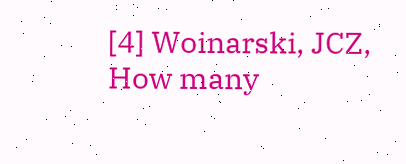[4] Woinarski, JCZ, How many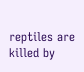reptiles are killed by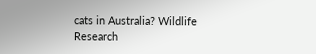cats in Australia? Wildlife Research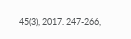45(3), 2017. 247-266,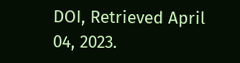DOI, Retrieved April 04, 2023.